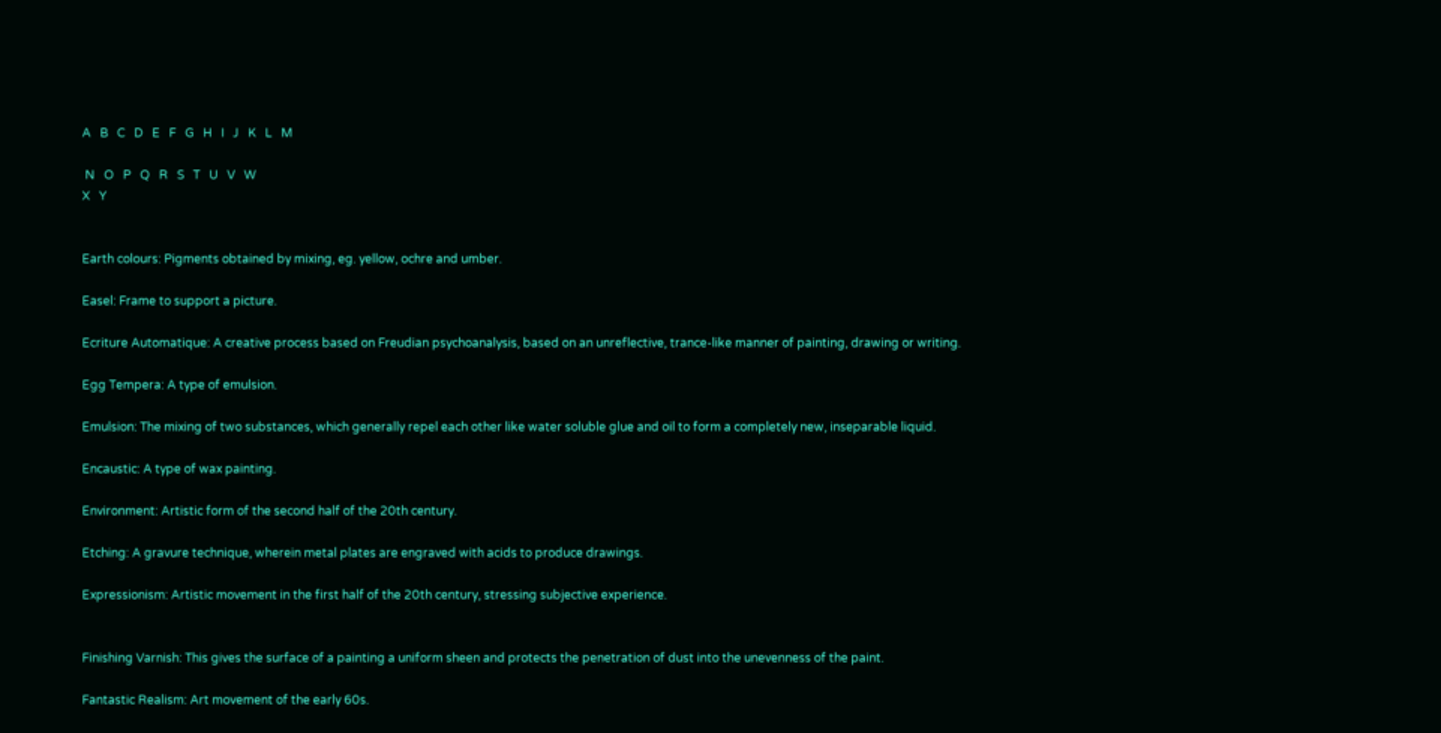A   B   C   D   E   F   G   H   I   J   K   L   M

 N   O   P   Q   R   S   T   U   V   W
X   Y


Earth colours: Pigments obtained by mixing, eg. yellow, ochre and umber.

Easel: Frame to support a picture.

Ecriture Automatique: A creative process based on Freudian psychoanalysis, based on an unreflective, trance-like manner of painting, drawing or writing.

Egg Tempera: A type of emulsion.

Emulsion: The mixing of two substances, which generally repel each other like water soluble glue and oil to form a completely new, inseparable liquid.

Encaustic: A type of wax painting.

Environment: Artistic form of the second half of the 20th century.

Etching: A gravure technique, wherein metal plates are engraved with acids to produce drawings.

Expressionism: Artistic movement in the first half of the 20th century, stressing subjective experience.


Finishing Varnish: This gives the surface of a painting a uniform sheen and protects the penetration of dust into the unevenness of the paint.

Fantastic Realism: Art movement of the early 60s.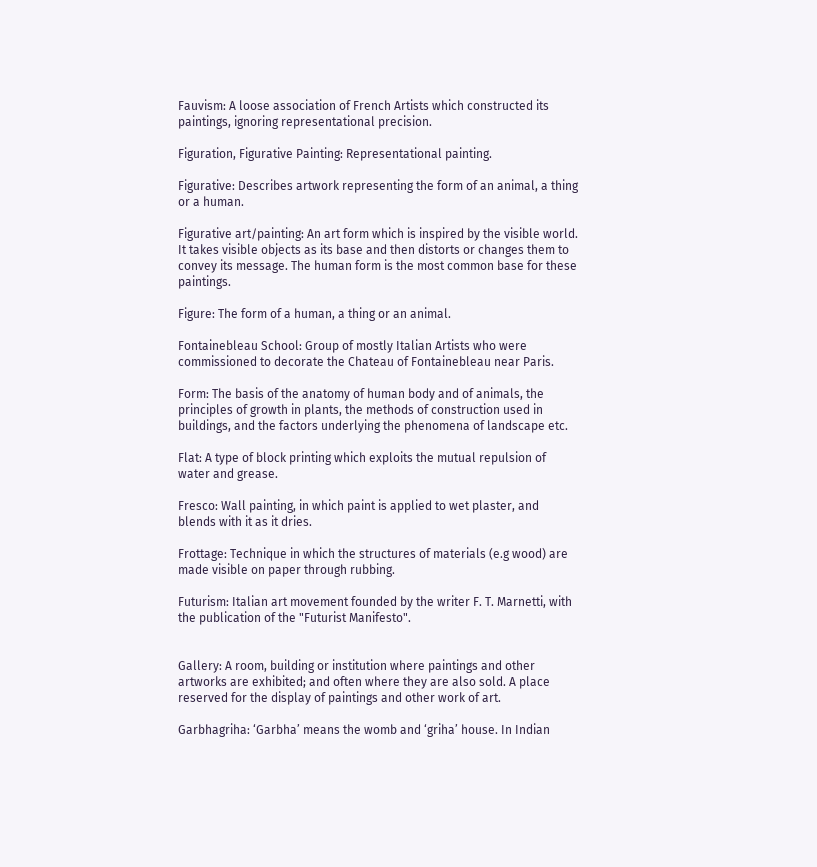Fauvism: A loose association of French Artists which constructed its paintings, ignoring representational precision.

Figuration, Figurative Painting: Representational painting.

Figurative: Describes artwork representing the form of an animal, a thing or a human.

Figurative art/painting: An art form which is inspired by the visible world. It takes visible objects as its base and then distorts or changes them to convey its message. The human form is the most common base for these paintings.

Figure: The form of a human, a thing or an animal.

Fontainebleau School: Group of mostly Italian Artists who were commissioned to decorate the Chateau of Fontainebleau near Paris.

Form: The basis of the anatomy of human body and of animals, the principles of growth in plants, the methods of construction used in buildings, and the factors underlying the phenomena of landscape etc.

Flat: A type of block printing which exploits the mutual repulsion of water and grease.

Fresco: Wall painting, in which paint is applied to wet plaster, and blends with it as it dries.

Frottage: Technique in which the structures of materials (e.g wood) are made visible on paper through rubbing.

Futurism: Italian art movement founded by the writer F. T. Marnetti, with the publication of the "Futurist Manifesto".


Gallery: A room, building or institution where paintings and other artworks are exhibited; and often where they are also sold. A place reserved for the display of paintings and other work of art.

Garbhagriha: ‘Garbha’ means the womb and ‘griha’ house. In Indian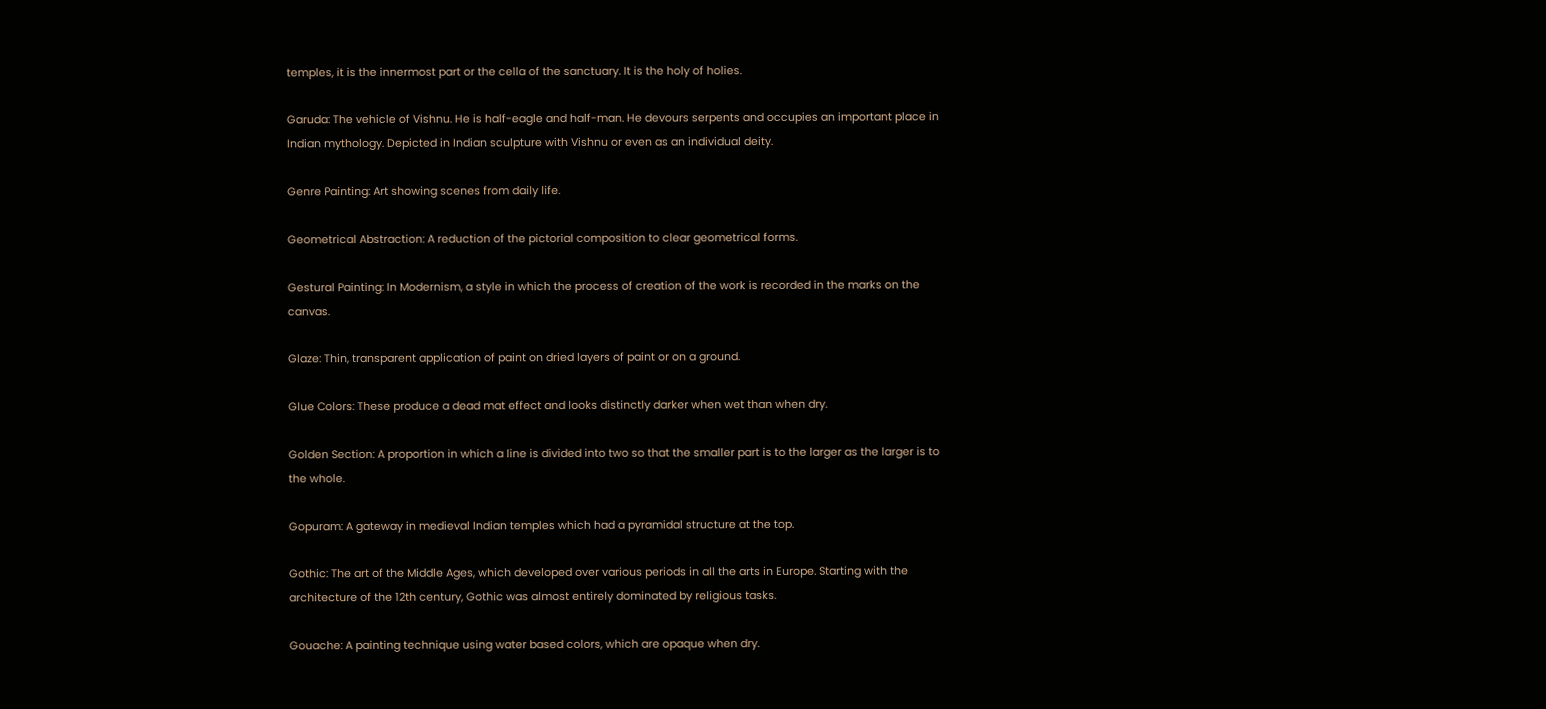temples, it is the innermost part or the cella of the sanctuary. It is the holy of holies.

Garuda: The vehicle of Vishnu. He is half-eagle and half-man. He devours serpents and occupies an important place in Indian mythology. Depicted in Indian sculpture with Vishnu or even as an individual deity.

Genre Painting: Art showing scenes from daily life.

Geometrical Abstraction: A reduction of the pictorial composition to clear geometrical forms.

Gestural Painting: In Modernism, a style in which the process of creation of the work is recorded in the marks on the canvas.

Glaze: Thin, transparent application of paint on dried layers of paint or on a ground.

Glue Colors: These produce a dead mat effect and looks distinctly darker when wet than when dry.

Golden Section: A proportion in which a line is divided into two so that the smaller part is to the larger as the larger is to the whole.

Gopuram: A gateway in medieval Indian temples which had a pyramidal structure at the top.

Gothic: The art of the Middle Ages, which developed over various periods in all the arts in Europe. Starting with the architecture of the 12th century, Gothic was almost entirely dominated by religious tasks.

Gouache: A painting technique using water based colors, which are opaque when dry.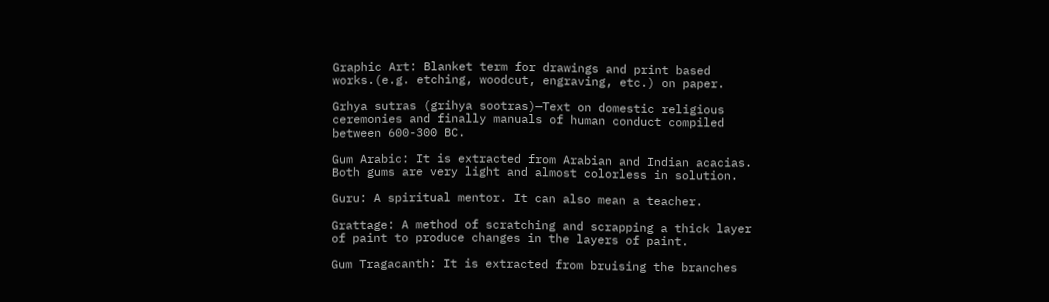Graphic Art: Blanket term for drawings and print based works.(e.g. etching, woodcut, engraving, etc.) on paper.

Grhya sutras (grihya sootras)—Text on domestic religious ceremonies and finally manuals of human conduct compiled between 600-300 BC.

Gum Arabic: It is extracted from Arabian and Indian acacias. Both gums are very light and almost colorless in solution.

Guru: A spiritual mentor. It can also mean a teacher.

Grattage: A method of scratching and scrapping a thick layer of paint to produce changes in the layers of paint.

Gum Tragacanth: It is extracted from bruising the branches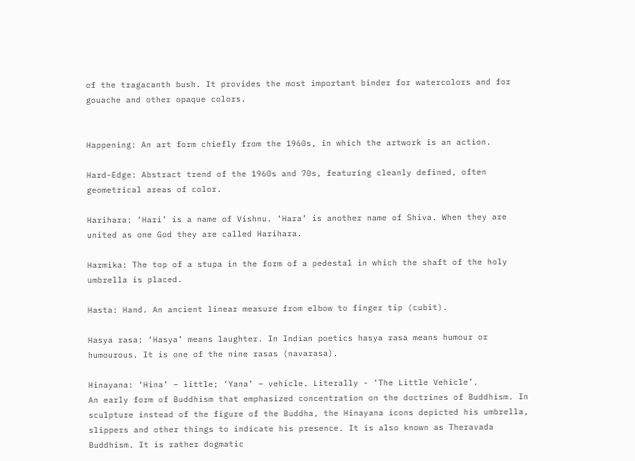of the tragacanth bush. It provides the most important binder for watercolors and for gouache and other opaque colors.


Happening: An art form chiefly from the 1960s, in which the artwork is an action.

Hard-Edge: Abstract trend of the 1960s and 70s, featuring cleanly defined, often geometrical areas of color.

Harihara: ‘Hari’ is a name of Vishnu. ‘Hara’ is another name of Shiva. When they are united as one God they are called Harihara.

Harmika: The top of a stupa in the form of a pedestal in which the shaft of the holy umbrella is placed.

Hasta: Hand. An ancient linear measure from elbow to finger tip (cubit).

Hasya rasa: ‘Hasya’ means laughter. In Indian poetics hasya rasa means humour or humourous. It is one of the nine rasas (navarasa).

Hinayana: ‘Hina’ – little; ‘Yana’ – vehicle. Literally - ‘The Little Vehicle’.
An early form of Buddhism that emphasized concentration on the doctrines of Buddhism. In sculpture instead of the figure of the Buddha, the Hinayana icons depicted his umbrella, slippers and other things to indicate his presence. It is also known as Theravada Buddhism. It is rather dogmatic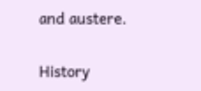and austere.

History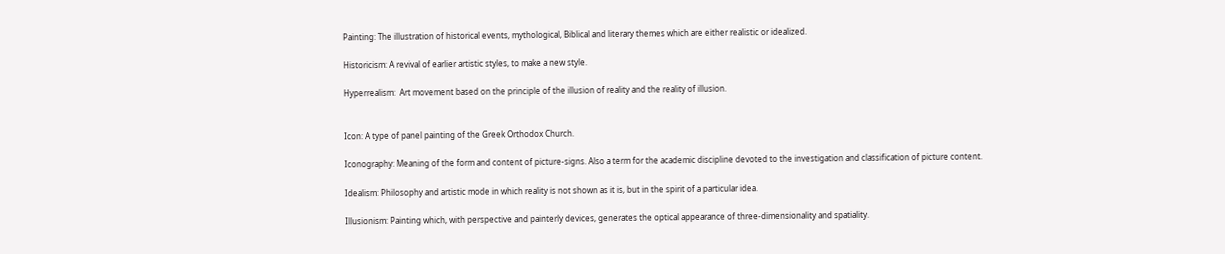Painting: The illustration of historical events, mythological, Biblical and literary themes which are either realistic or idealized.

Historicism: A revival of earlier artistic styles, to make a new style.

Hyperrealism:  Art movement based on the principle of the illusion of reality and the reality of illusion.


Icon: A type of panel painting of the Greek Orthodox Church.

Iconography: Meaning of the form and content of picture-signs. Also a term for the academic discipline devoted to the investigation and classification of picture content.

Idealism: Philosophy and artistic mode in which reality is not shown as it is, but in the spirit of a particular idea.

Illusionism: Painting which, with perspective and painterly devices, generates the optical appearance of three-dimensionality and spatiality.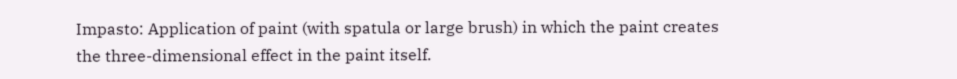Impasto: Application of paint (with spatula or large brush) in which the paint creates the three-dimensional effect in the paint itself.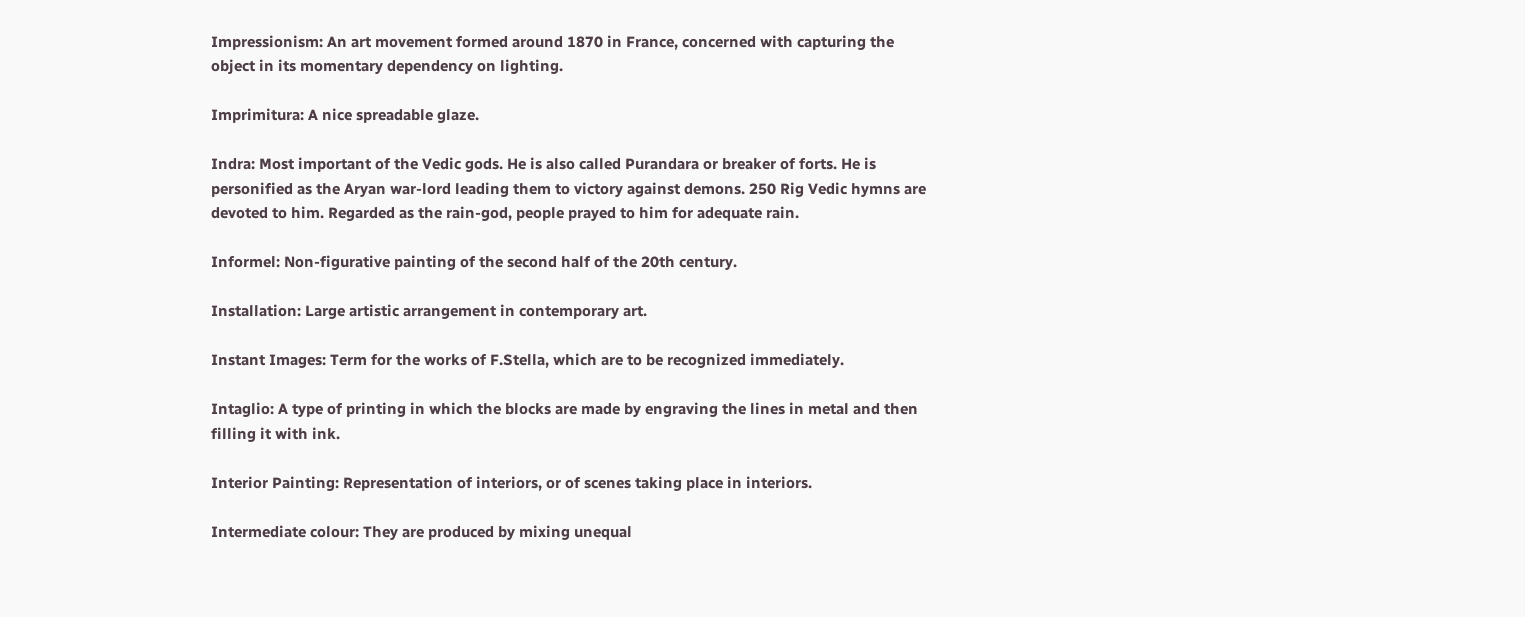Impressionism: An art movement formed around 1870 in France, concerned with capturing the object in its momentary dependency on lighting.

Imprimitura: A nice spreadable glaze.

Indra: Most important of the Vedic gods. He is also called Purandara or breaker of forts. He is personified as the Aryan war-lord leading them to victory against demons. 250 Rig Vedic hymns are devoted to him. Regarded as the rain-god, people prayed to him for adequate rain.

Informel: Non-figurative painting of the second half of the 20th century.

Installation: Large artistic arrangement in contemporary art.

Instant Images: Term for the works of F.Stella, which are to be recognized immediately.

Intaglio: A type of printing in which the blocks are made by engraving the lines in metal and then filling it with ink.

Interior Painting: Representation of interiors, or of scenes taking place in interiors.

Intermediate colour: They are produced by mixing unequal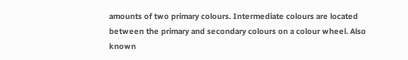amounts of two primary colours. Intermediate colours are located between the primary and secondary colours on a colour wheel. Also known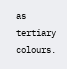as tertiary colours.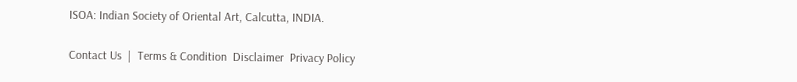ISOA: Indian Society of Oriental Art, Calcutta, INDIA.

Contact Us  |  Terms & Condition  Disclaimer  Privacy Policy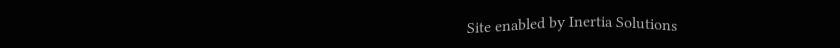Site enabled by Inertia Solutions